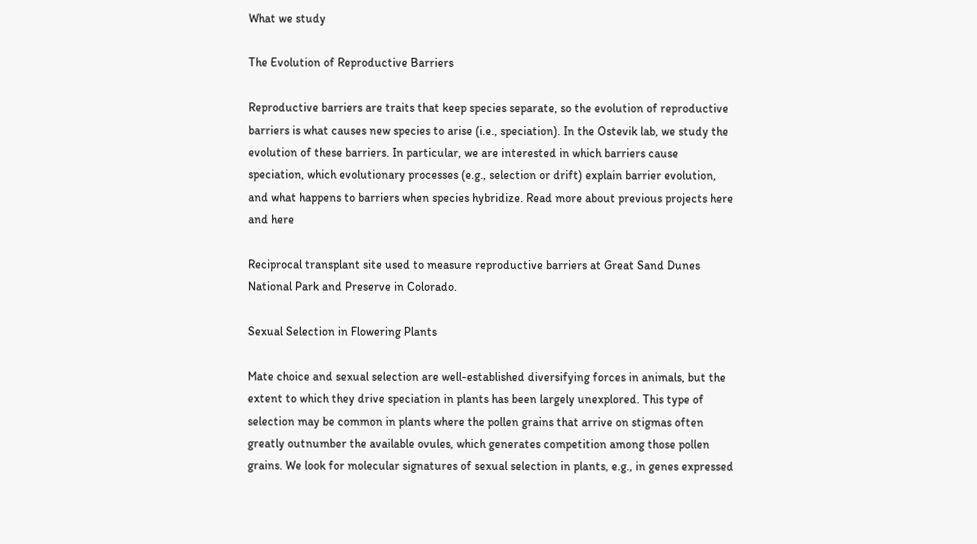What we study

The Evolution of Reproductive Barriers

Reproductive barriers are traits that keep species separate, so the evolution of reproductive barriers is what causes new species to arise (i.e., speciation). In the Ostevik lab, we study the evolution of these barriers. In particular, we are interested in which barriers cause speciation, which evolutionary processes (e.g., selection or drift) explain barrier evolution, and what happens to barriers when species hybridize. Read more about previous projects here and here

Reciprocal transplant site used to measure reproductive barriers at Great Sand Dunes National Park and Preserve in Colorado.

Sexual Selection in Flowering Plants

Mate choice and sexual selection are well-established diversifying forces in animals, but the extent to which they drive speciation in plants has been largely unexplored. This type of selection may be common in plants where the pollen grains that arrive on stigmas often greatly outnumber the available ovules, which generates competition among those pollen grains. We look for molecular signatures of sexual selection in plants, e.g., in genes expressed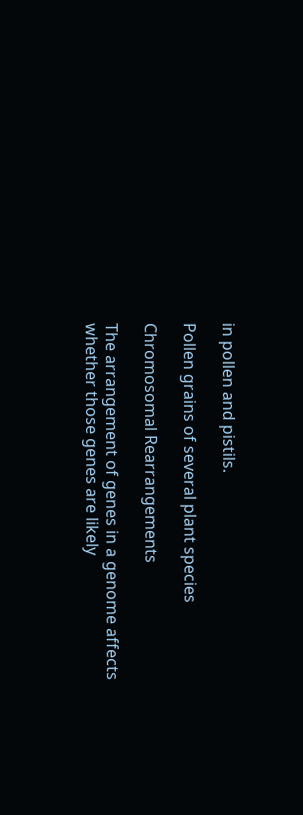in pollen and pistils.

Pollen grains of several plant species

Chromosomal Rearrangements

The arrangement of genes in a genome affects whether those genes are likely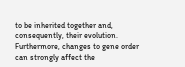to be inherited together and, consequently, their evolution. Furthermore, changes to gene order can strongly affect the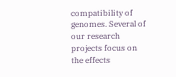compatibility of genomes. Several of our research projects focus on the effects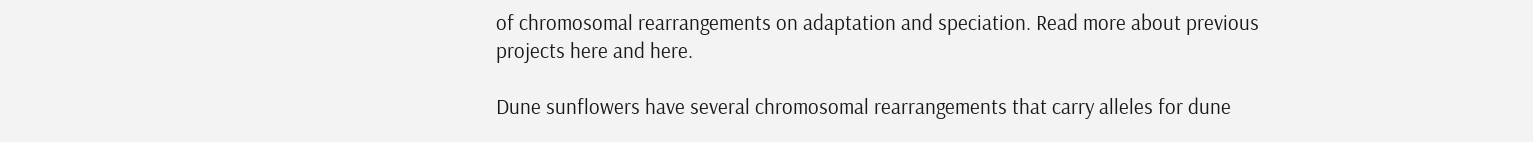of chromosomal rearrangements on adaptation and speciation. Read more about previous projects here and here.

Dune sunflowers have several chromosomal rearrangements that carry alleles for dune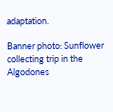adaptation.

Banner photo: Sunflower collecting trip in the Algodones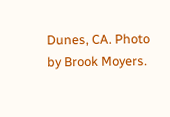Dunes, CA. Photo by Brook Moyers.